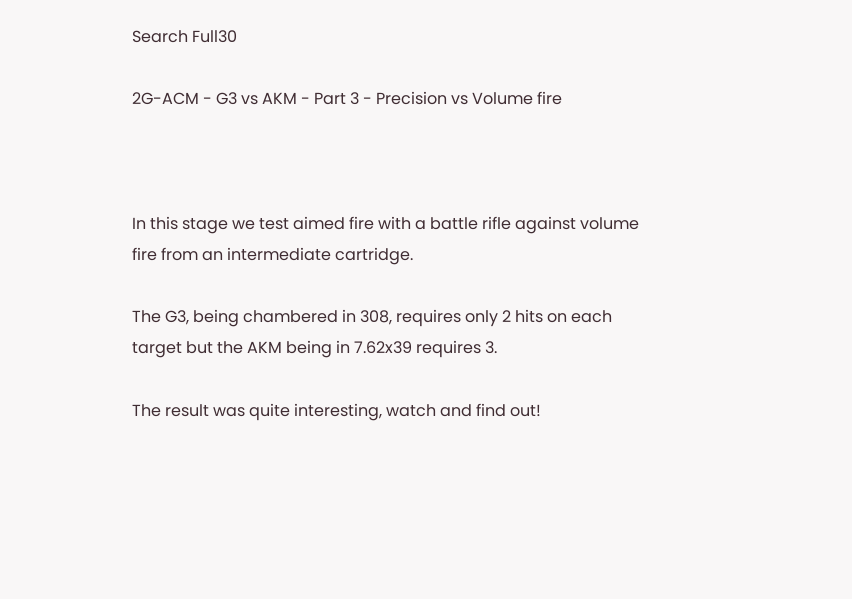Search Full30

2G-ACM - G3 vs AKM - Part 3 - Precision vs Volume fire



In this stage we test aimed fire with a battle rifle against volume fire from an intermediate cartridge.

The G3, being chambered in 308, requires only 2 hits on each target but the AKM being in 7.62x39 requires 3.

The result was quite interesting, watch and find out!